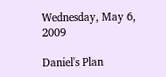Wednesday, May 6, 2009

Daniel's Plan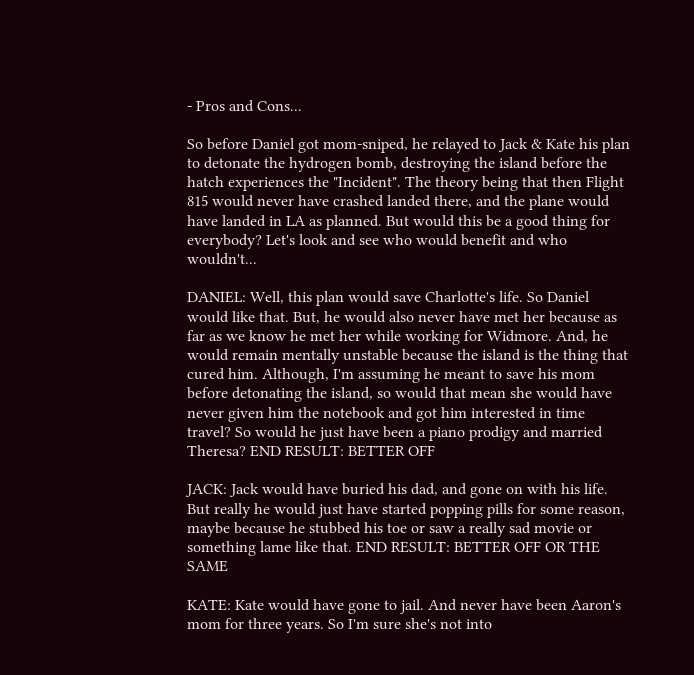- Pros and Cons...

So before Daniel got mom-sniped, he relayed to Jack & Kate his plan to detonate the hydrogen bomb, destroying the island before the hatch experiences the "Incident". The theory being that then Flight 815 would never have crashed landed there, and the plane would have landed in LA as planned. But would this be a good thing for everybody? Let's look and see who would benefit and who wouldn't...

DANIEL: Well, this plan would save Charlotte's life. So Daniel would like that. But, he would also never have met her because as far as we know he met her while working for Widmore. And, he would remain mentally unstable because the island is the thing that cured him. Although, I'm assuming he meant to save his mom before detonating the island, so would that mean she would have never given him the notebook and got him interested in time travel? So would he just have been a piano prodigy and married Theresa? END RESULT: BETTER OFF

JACK: Jack would have buried his dad, and gone on with his life. But really he would just have started popping pills for some reason, maybe because he stubbed his toe or saw a really sad movie or something lame like that. END RESULT: BETTER OFF OR THE SAME

KATE: Kate would have gone to jail. And never have been Aaron's mom for three years. So I'm sure she's not into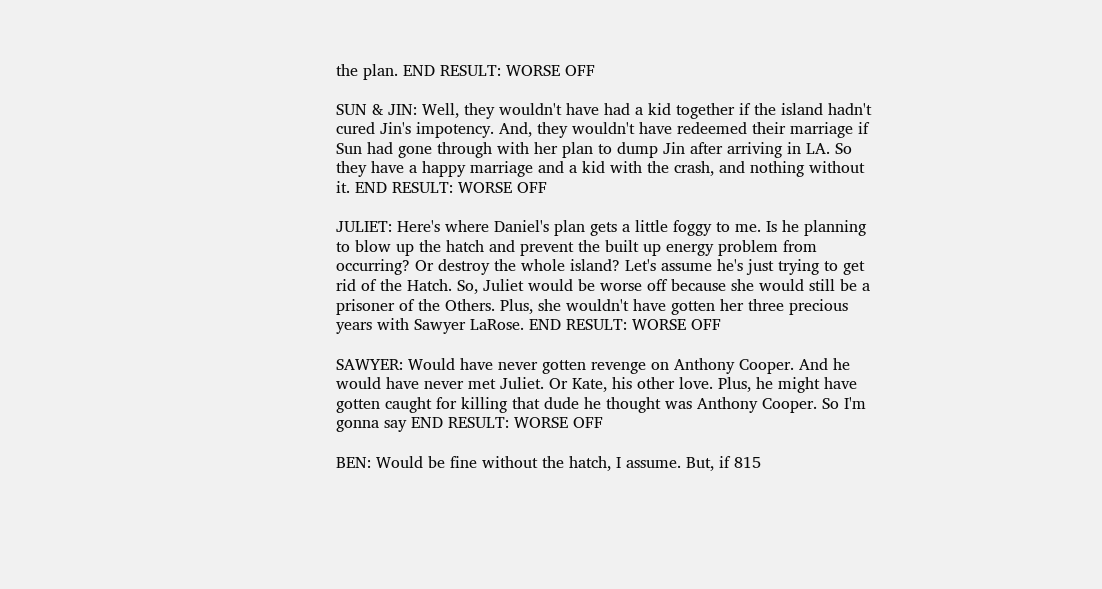the plan. END RESULT: WORSE OFF

SUN & JIN: Well, they wouldn't have had a kid together if the island hadn't cured Jin's impotency. And, they wouldn't have redeemed their marriage if Sun had gone through with her plan to dump Jin after arriving in LA. So they have a happy marriage and a kid with the crash, and nothing without it. END RESULT: WORSE OFF

JULIET: Here's where Daniel's plan gets a little foggy to me. Is he planning to blow up the hatch and prevent the built up energy problem from occurring? Or destroy the whole island? Let's assume he's just trying to get rid of the Hatch. So, Juliet would be worse off because she would still be a prisoner of the Others. Plus, she wouldn't have gotten her three precious years with Sawyer LaRose. END RESULT: WORSE OFF

SAWYER: Would have never gotten revenge on Anthony Cooper. And he would have never met Juliet. Or Kate, his other love. Plus, he might have gotten caught for killing that dude he thought was Anthony Cooper. So I'm gonna say END RESULT: WORSE OFF

BEN: Would be fine without the hatch, I assume. But, if 815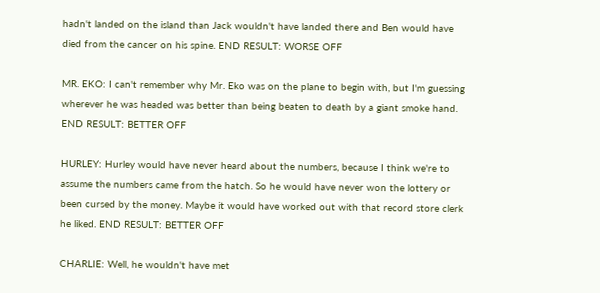hadn't landed on the island than Jack wouldn't have landed there and Ben would have died from the cancer on his spine. END RESULT: WORSE OFF

MR. EKO: I can't remember why Mr. Eko was on the plane to begin with, but I'm guessing wherever he was headed was better than being beaten to death by a giant smoke hand. END RESULT: BETTER OFF

HURLEY: Hurley would have never heard about the numbers, because I think we're to assume the numbers came from the hatch. So he would have never won the lottery or been cursed by the money. Maybe it would have worked out with that record store clerk he liked. END RESULT: BETTER OFF

CHARLIE: Well, he wouldn't have met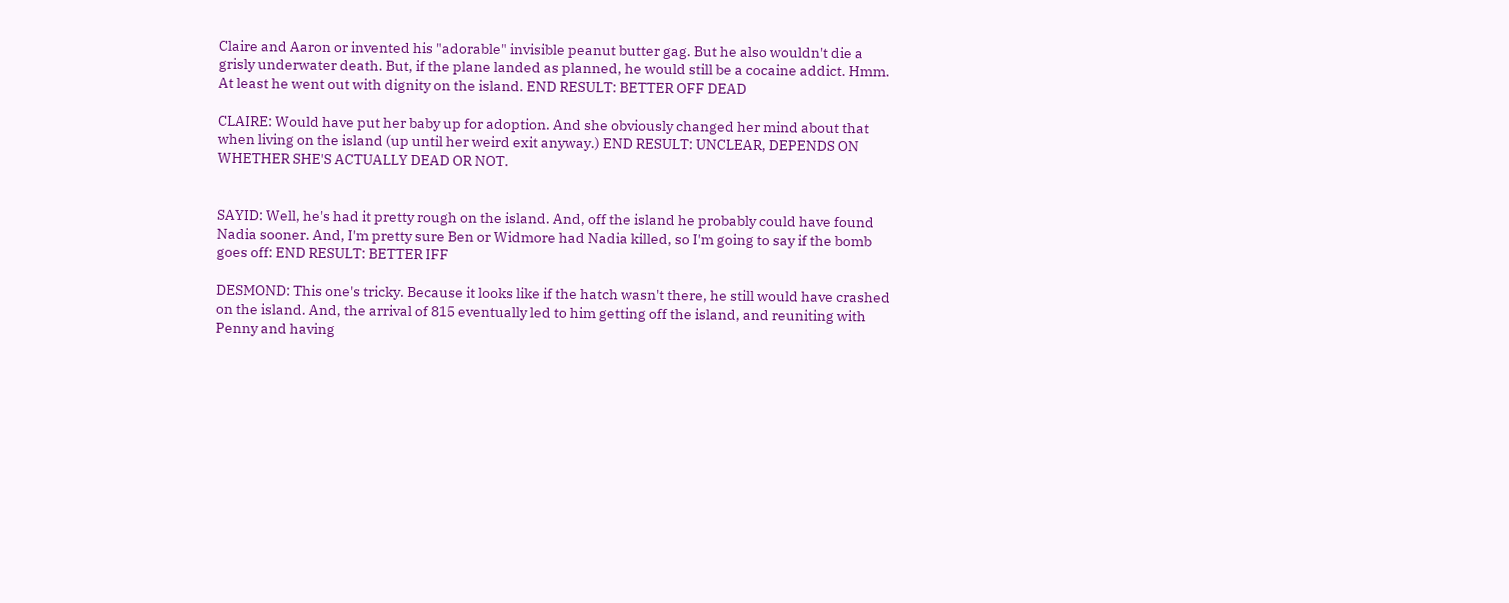Claire and Aaron or invented his "adorable" invisible peanut butter gag. But he also wouldn't die a grisly underwater death. But, if the plane landed as planned, he would still be a cocaine addict. Hmm. At least he went out with dignity on the island. END RESULT: BETTER OFF DEAD

CLAIRE: Would have put her baby up for adoption. And she obviously changed her mind about that when living on the island (up until her weird exit anyway.) END RESULT: UNCLEAR, DEPENDS ON WHETHER SHE'S ACTUALLY DEAD OR NOT.


SAYID: Well, he's had it pretty rough on the island. And, off the island he probably could have found Nadia sooner. And, I'm pretty sure Ben or Widmore had Nadia killed, so I'm going to say if the bomb goes off: END RESULT: BETTER IFF

DESMOND: This one's tricky. Because it looks like if the hatch wasn't there, he still would have crashed on the island. And, the arrival of 815 eventually led to him getting off the island, and reuniting with Penny and having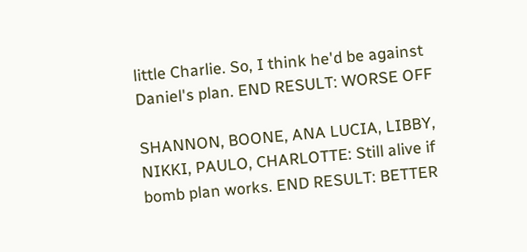little Charlie. So, I think he'd be against Daniel's plan. END RESULT: WORSE OFF

SHANNON, BOONE, ANA LUCIA, LIBBY, NIKKI, PAULO, CHARLOTTE: Still alive if bomb plan works. END RESULT: BETTER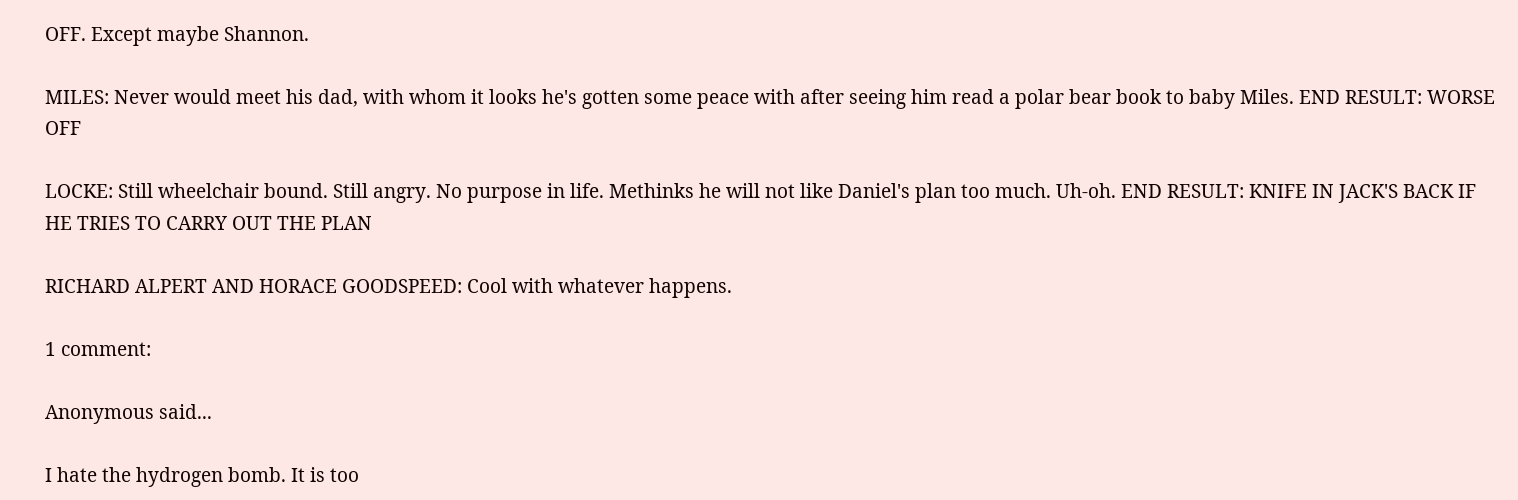OFF. Except maybe Shannon.

MILES: Never would meet his dad, with whom it looks he's gotten some peace with after seeing him read a polar bear book to baby Miles. END RESULT: WORSE OFF

LOCKE: Still wheelchair bound. Still angry. No purpose in life. Methinks he will not like Daniel's plan too much. Uh-oh. END RESULT: KNIFE IN JACK'S BACK IF HE TRIES TO CARRY OUT THE PLAN

RICHARD ALPERT AND HORACE GOODSPEED: Cool with whatever happens.

1 comment:

Anonymous said...

I hate the hydrogen bomb. It is too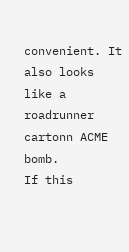convenient. It also looks like a roadrunner cartonn ACME bomb.
If this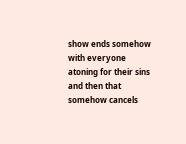show ends somehow with everyone atoning for their sins and then that somehow cancels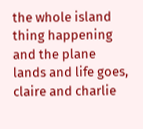the whole island thing happening and the plane lands and life goes, claire and charlie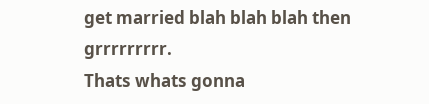get married blah blah blah then grrrrrrrrr.
Thats whats gonna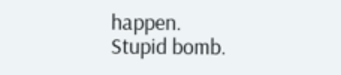happen.
Stupid bomb.